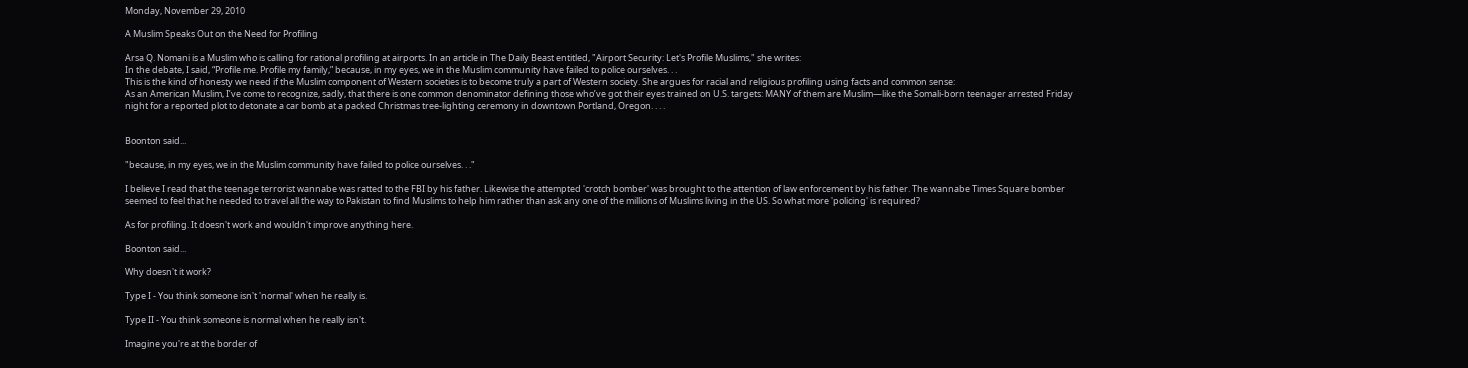Monday, November 29, 2010

A Muslim Speaks Out on the Need for Profiling

Arsa Q. Nomani is a Muslim who is calling for rational profiling at airports. In an article in The Daily Beast entitled, "Airport Security: Let's Profile Muslims," she writes:
In the debate, I said, “Profile me. Profile my family,” because, in my eyes, we in the Muslim community have failed to police ourselves. . .
This is the kind of honesty we need if the Muslim component of Western societies is to become truly a part of Western society. She argues for racial and religious profiling using facts and common sense:
As an American Muslim, I’ve come to recognize, sadly, that there is one common denominator defining those who’ve got their eyes trained on U.S. targets: MANY of them are Muslim—like the Somali-born teenager arrested Friday night for a reported plot to detonate a car bomb at a packed Christmas tree-lighting ceremony in downtown Portland, Oregon. . . .


Boonton said...

"because, in my eyes, we in the Muslim community have failed to police ourselves. . ."

I believe I read that the teenage terrorist wannabe was ratted to the FBI by his father. Likewise the attempted 'crotch bomber' was brought to the attention of law enforcement by his father. The wannabe Times Square bomber seemed to feel that he needed to travel all the way to Pakistan to find Muslims to help him rather than ask any one of the millions of Muslims living in the US. So what more 'policing' is required?

As for profiling. It doesn't work and wouldn't improve anything here.

Boonton said...

Why doesn't it work?

Type I - You think someone isn't 'normal' when he really is.

Type II - You think someone is normal when he really isn't.

Imagine you're at the border of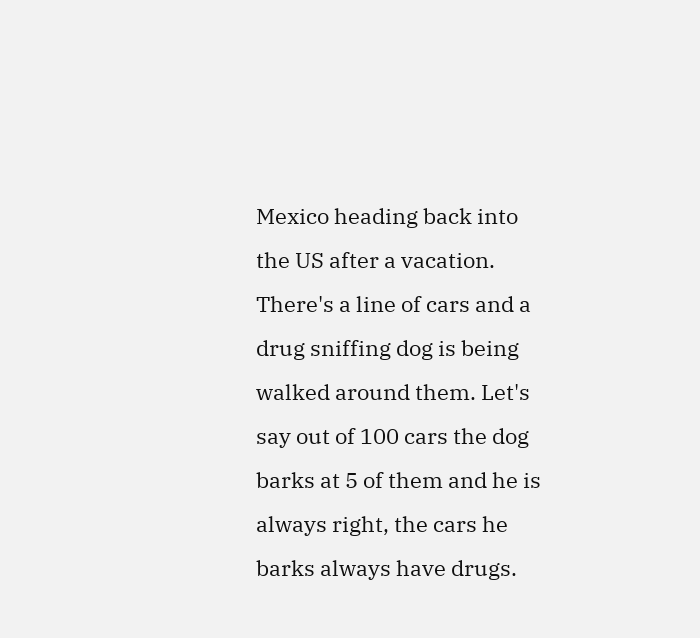Mexico heading back into the US after a vacation. There's a line of cars and a drug sniffing dog is being walked around them. Let's say out of 100 cars the dog barks at 5 of them and he is always right, the cars he barks always have drugs.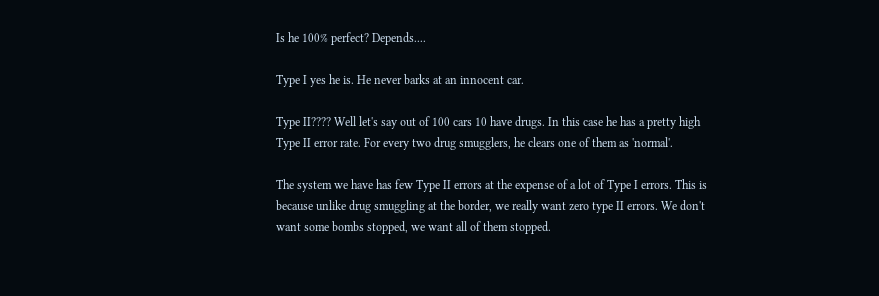Is he 100% perfect? Depends....

Type I yes he is. He never barks at an innocent car.

Type II???? Well let's say out of 100 cars 10 have drugs. In this case he has a pretty high Type II error rate. For every two drug smugglers, he clears one of them as 'normal'.

The system we have has few Type II errors at the expense of a lot of Type I errors. This is because unlike drug smuggling at the border, we really want zero type II errors. We don't want some bombs stopped, we want all of them stopped.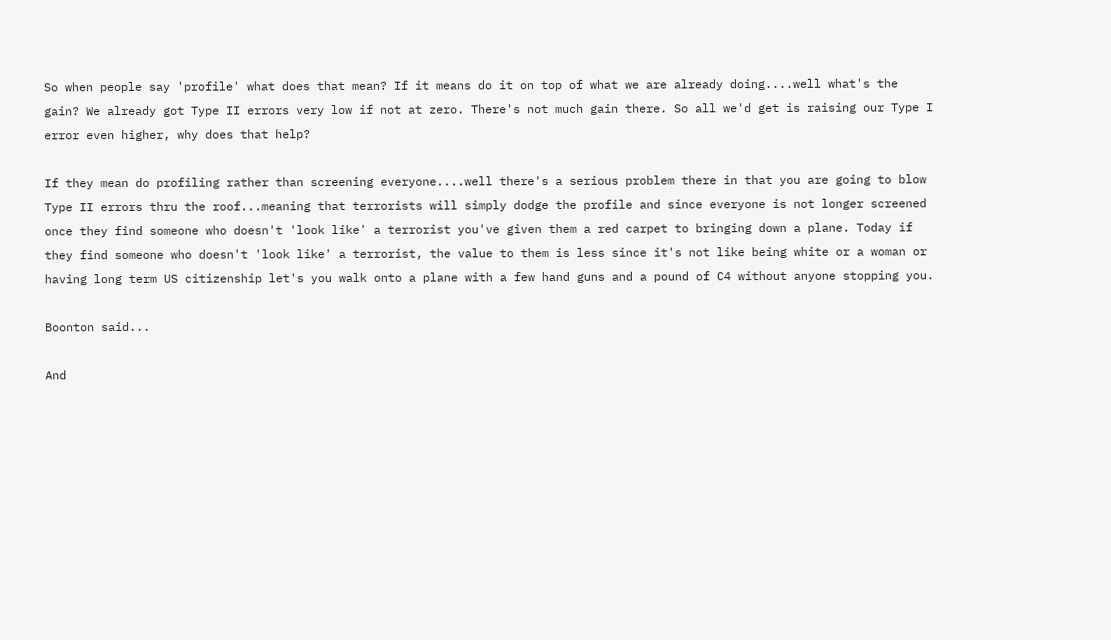So when people say 'profile' what does that mean? If it means do it on top of what we are already doing....well what's the gain? We already got Type II errors very low if not at zero. There's not much gain there. So all we'd get is raising our Type I error even higher, why does that help?

If they mean do profiling rather than screening everyone....well there's a serious problem there in that you are going to blow Type II errors thru the roof...meaning that terrorists will simply dodge the profile and since everyone is not longer screened once they find someone who doesn't 'look like' a terrorist you've given them a red carpet to bringing down a plane. Today if they find someone who doesn't 'look like' a terrorist, the value to them is less since it's not like being white or a woman or having long term US citizenship let's you walk onto a plane with a few hand guns and a pound of C4 without anyone stopping you.

Boonton said...

And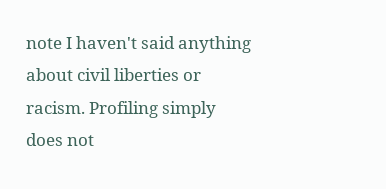note I haven't said anything about civil liberties or racism. Profiling simply does not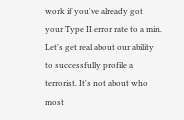work if you've already got your Type II error rate to a min. Let's get real about our ability to successfully profile a terrorist. It's not about who most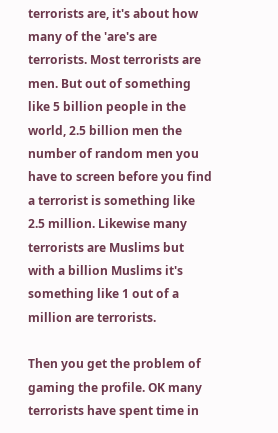terrorists are, it's about how many of the 'are's are terrorists. Most terrorists are men. But out of something like 5 billion people in the world, 2.5 billion men the number of random men you have to screen before you find a terrorist is something like 2.5 million. Likewise many terrorists are Muslims but with a billion Muslims it's something like 1 out of a million are terrorists.

Then you get the problem of gaming the profile. OK many terrorists have spent time in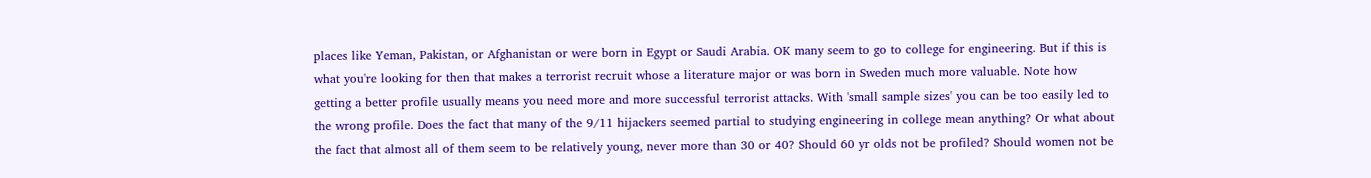places like Yeman, Pakistan, or Afghanistan or were born in Egypt or Saudi Arabia. OK many seem to go to college for engineering. But if this is what you're looking for then that makes a terrorist recruit whose a literature major or was born in Sweden much more valuable. Note how getting a better profile usually means you need more and more successful terrorist attacks. With 'small sample sizes' you can be too easily led to the wrong profile. Does the fact that many of the 9/11 hijackers seemed partial to studying engineering in college mean anything? Or what about the fact that almost all of them seem to be relatively young, never more than 30 or 40? Should 60 yr olds not be profiled? Should women not be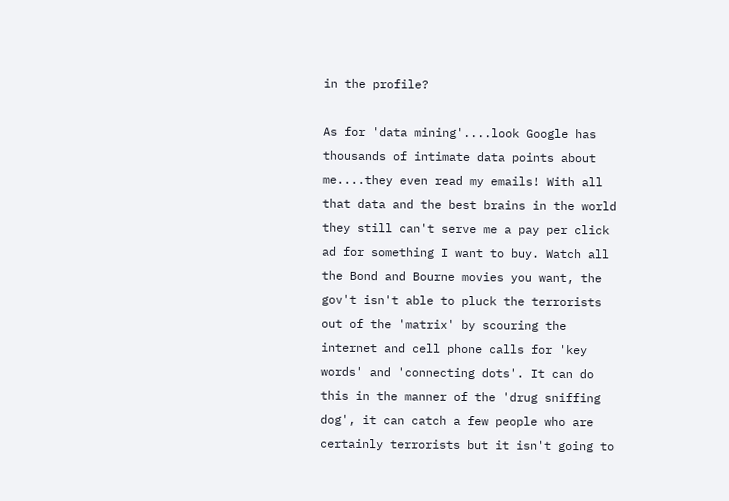in the profile?

As for 'data mining'....look Google has thousands of intimate data points about me....they even read my emails! With all that data and the best brains in the world they still can't serve me a pay per click ad for something I want to buy. Watch all the Bond and Bourne movies you want, the gov't isn't able to pluck the terrorists out of the 'matrix' by scouring the internet and cell phone calls for 'key words' and 'connecting dots'. It can do this in the manner of the 'drug sniffing dog', it can catch a few people who are certainly terrorists but it isn't going to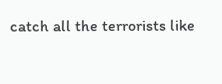catch all the terrorists like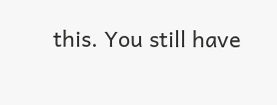this. You still have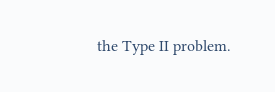the Type II problem.